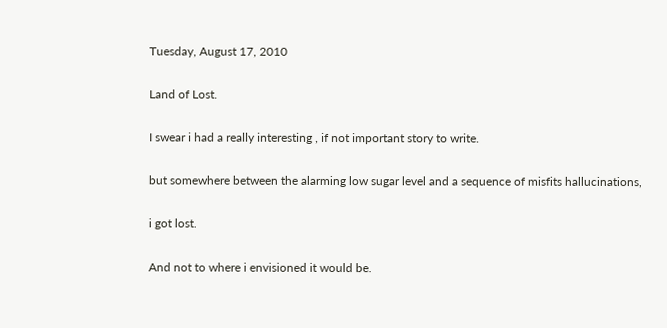Tuesday, August 17, 2010

Land of Lost.

I swear i had a really interesting , if not important story to write.

but somewhere between the alarming low sugar level and a sequence of misfits hallucinations,

i got lost.

And not to where i envisioned it would be.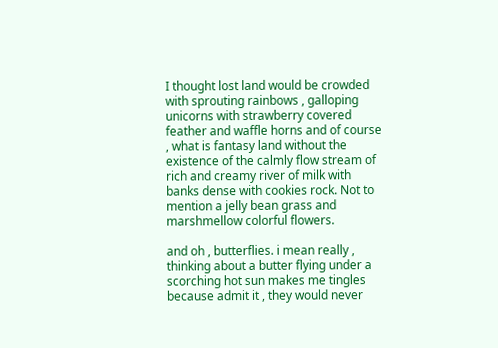I thought lost land would be crowded with sprouting rainbows , galloping unicorns with strawberry covered feather and waffle horns and of course , what is fantasy land without the existence of the calmly flow stream of rich and creamy river of milk with banks dense with cookies rock. Not to mention a jelly bean grass and marshmellow colorful flowers.

and oh , butterflies. i mean really , thinking about a butter flying under a scorching hot sun makes me tingles because admit it , they would never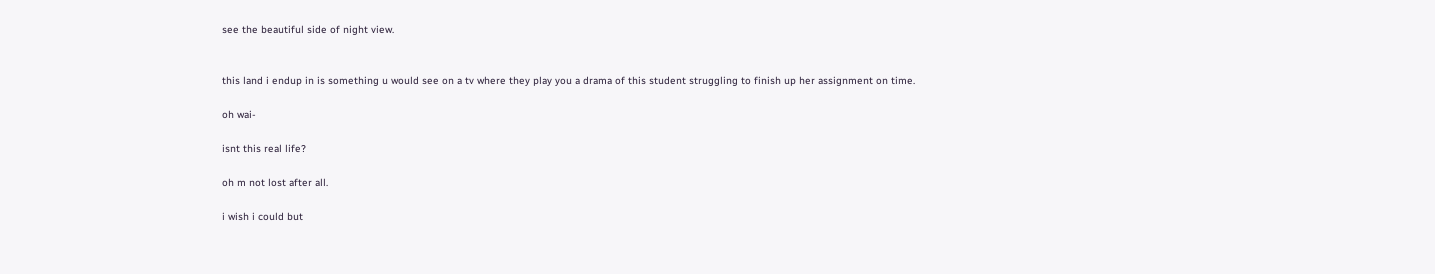see the beautiful side of night view.


this land i endup in is something u would see on a tv where they play you a drama of this student struggling to finish up her assignment on time.

oh wai-

isnt this real life?

oh m not lost after all.

i wish i could but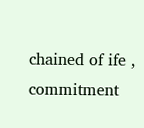chained of ife , commitment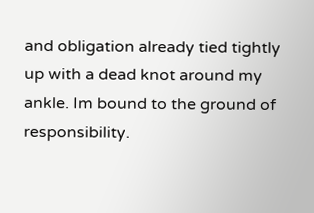and obligation already tied tightly up with a dead knot around my ankle. Im bound to the ground of responsibility.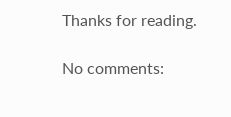Thanks for reading.

No comments: